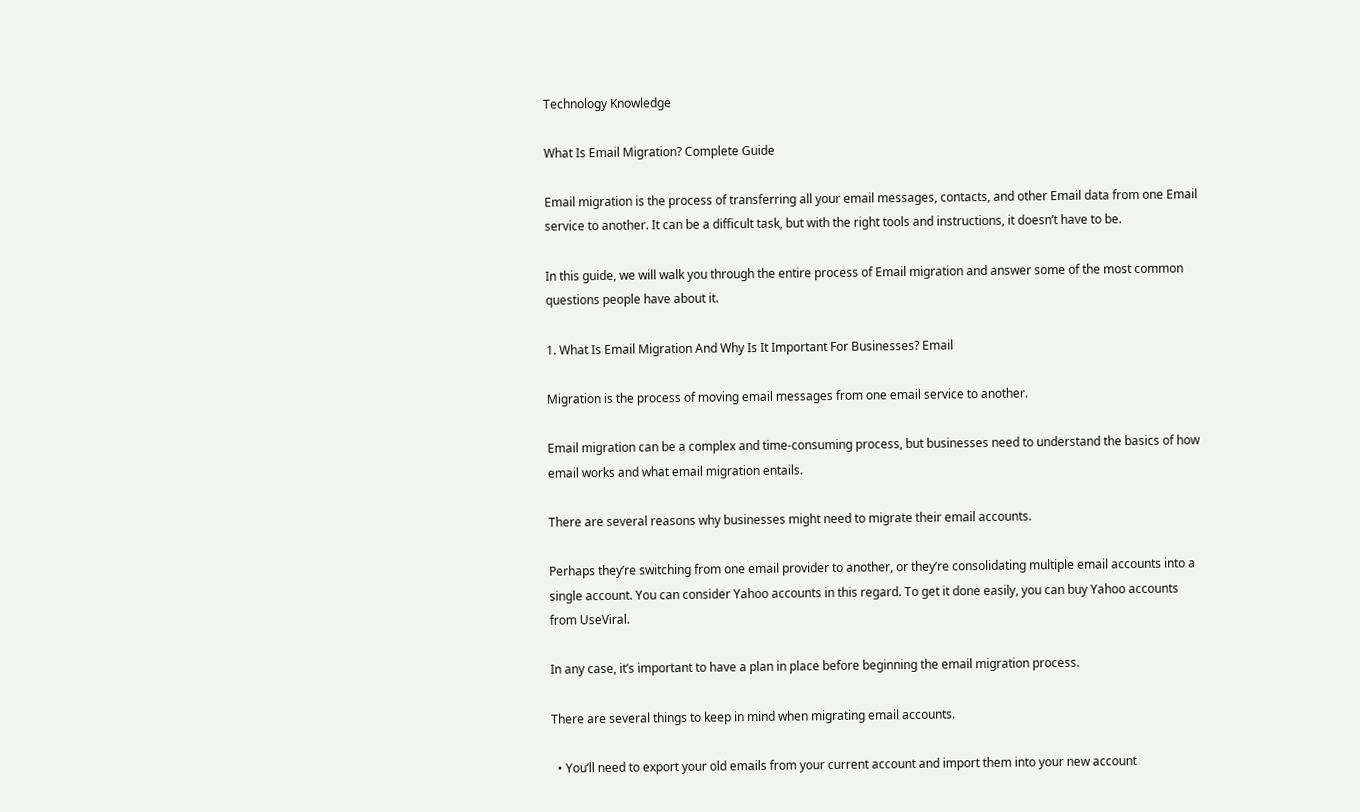Technology Knowledge

What Is Email Migration? Complete Guide

Email migration is the process of transferring all your email messages, contacts, and other Email data from one Email service to another. It can be a difficult task, but with the right tools and instructions, it doesn’t have to be.

In this guide, we will walk you through the entire process of Email migration and answer some of the most common questions people have about it.

1. What Is Email Migration And Why Is It Important For Businesses? Email

Migration is the process of moving email messages from one email service to another.

Email migration can be a complex and time-consuming process, but businesses need to understand the basics of how email works and what email migration entails.

There are several reasons why businesses might need to migrate their email accounts.

Perhaps they’re switching from one email provider to another, or they’re consolidating multiple email accounts into a single account. You can consider Yahoo accounts in this regard. To get it done easily, you can buy Yahoo accounts from UseViral.

In any case, it’s important to have a plan in place before beginning the email migration process.

There are several things to keep in mind when migrating email accounts.

  • You’ll need to export your old emails from your current account and import them into your new account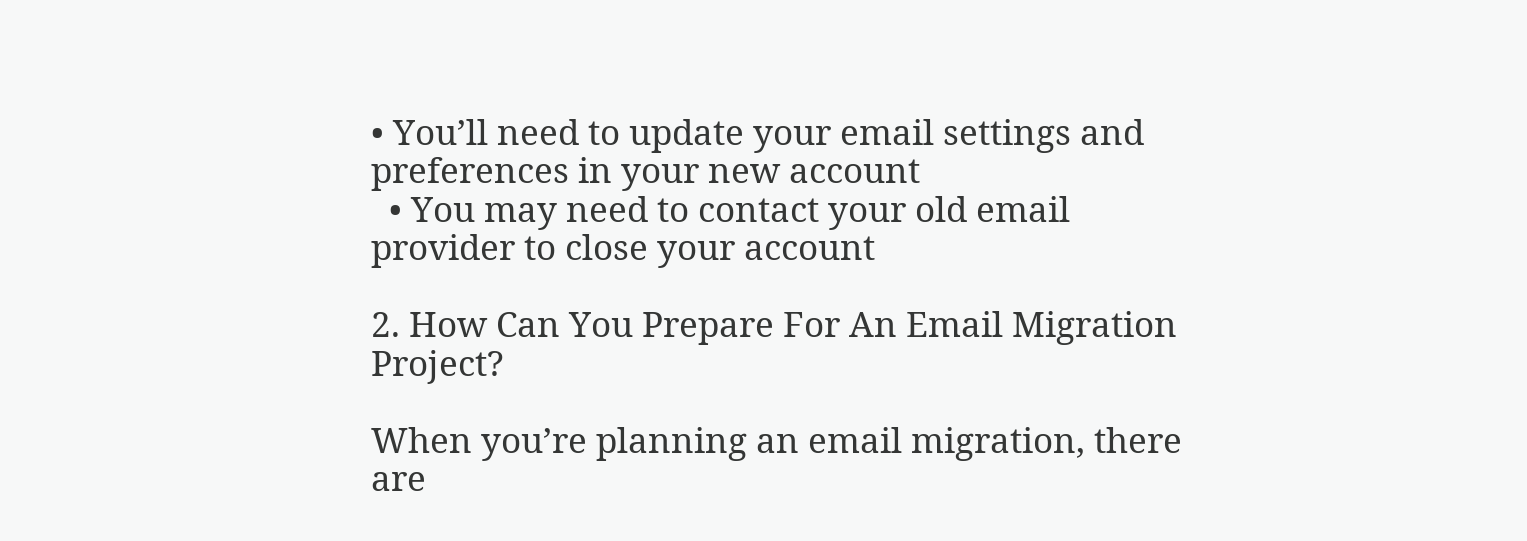• You’ll need to update your email settings and preferences in your new account
  • You may need to contact your old email provider to close your account

2. How Can You Prepare For An Email Migration Project?

When you’re planning an email migration, there are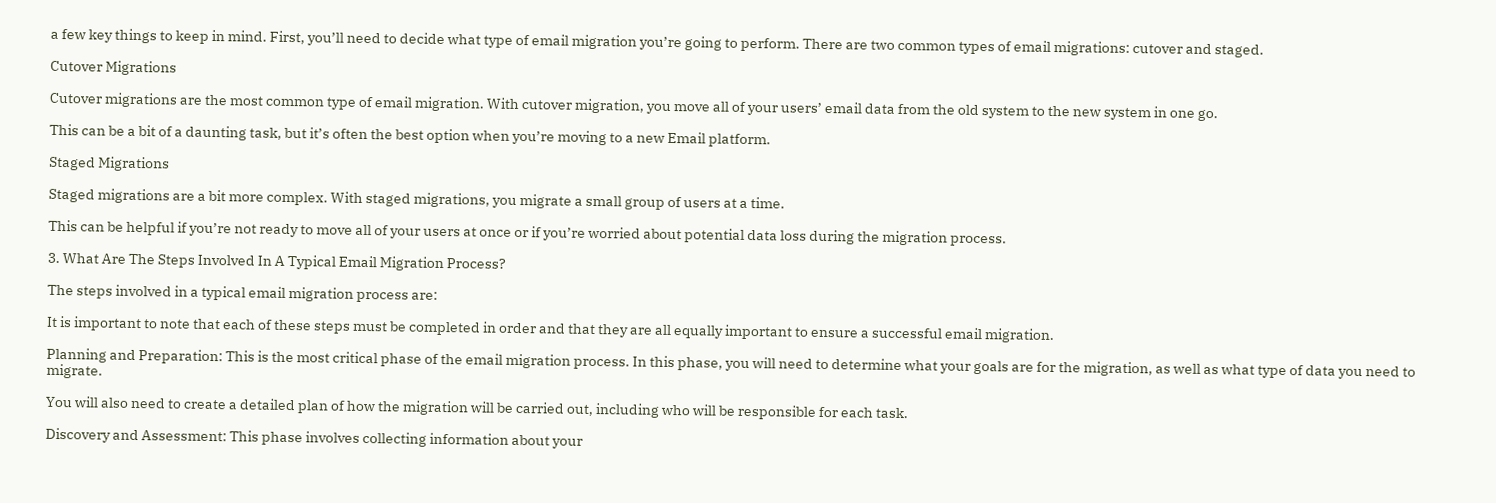a few key things to keep in mind. First, you’ll need to decide what type of email migration you’re going to perform. There are two common types of email migrations: cutover and staged.

Cutover Migrations

Cutover migrations are the most common type of email migration. With cutover migration, you move all of your users’ email data from the old system to the new system in one go.

This can be a bit of a daunting task, but it’s often the best option when you’re moving to a new Email platform.

Staged Migrations

Staged migrations are a bit more complex. With staged migrations, you migrate a small group of users at a time.

This can be helpful if you’re not ready to move all of your users at once or if you’re worried about potential data loss during the migration process.

3. What Are The Steps Involved In A Typical Email Migration Process?

The steps involved in a typical email migration process are:

It is important to note that each of these steps must be completed in order and that they are all equally important to ensure a successful email migration.

Planning and Preparation: This is the most critical phase of the email migration process. In this phase, you will need to determine what your goals are for the migration, as well as what type of data you need to migrate.

You will also need to create a detailed plan of how the migration will be carried out, including who will be responsible for each task.

Discovery and Assessment: This phase involves collecting information about your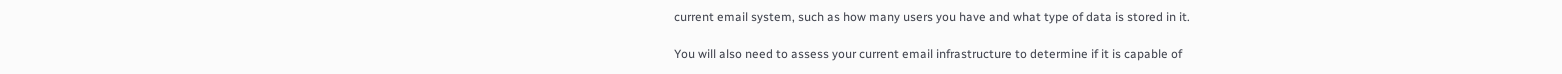current email system, such as how many users you have and what type of data is stored in it.

You will also need to assess your current email infrastructure to determine if it is capable of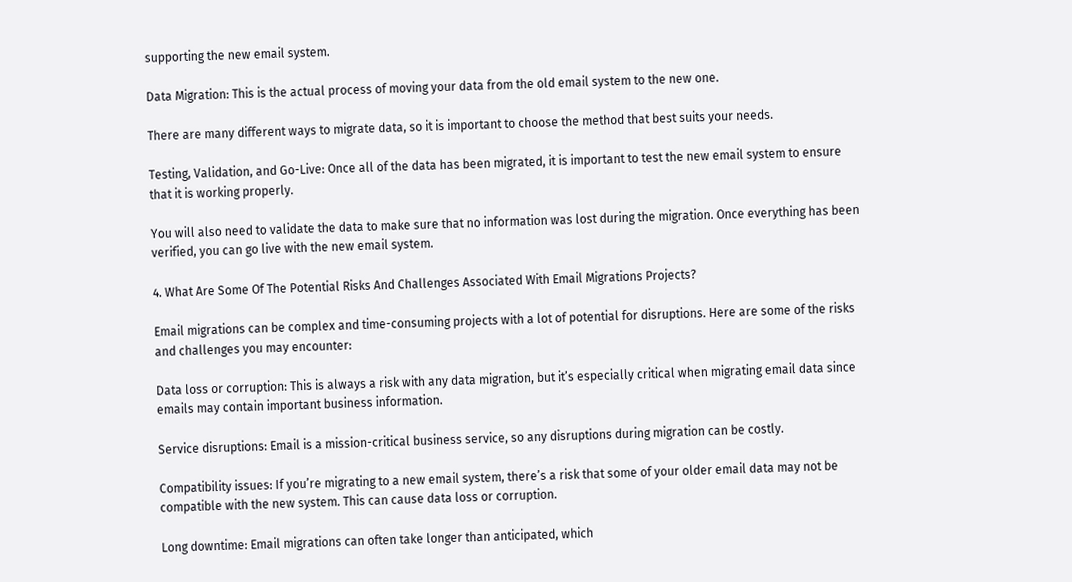supporting the new email system.

Data Migration: This is the actual process of moving your data from the old email system to the new one.

There are many different ways to migrate data, so it is important to choose the method that best suits your needs.

Testing, Validation, and Go-Live: Once all of the data has been migrated, it is important to test the new email system to ensure that it is working properly.

You will also need to validate the data to make sure that no information was lost during the migration. Once everything has been verified, you can go live with the new email system.

4. What Are Some Of The Potential Risks And Challenges Associated With Email Migrations Projects?

Email migrations can be complex and time-consuming projects with a lot of potential for disruptions. Here are some of the risks and challenges you may encounter:

Data loss or corruption: This is always a risk with any data migration, but it’s especially critical when migrating email data since emails may contain important business information.

Service disruptions: Email is a mission-critical business service, so any disruptions during migration can be costly.

Compatibility issues: If you’re migrating to a new email system, there’s a risk that some of your older email data may not be compatible with the new system. This can cause data loss or corruption.

Long downtime: Email migrations can often take longer than anticipated, which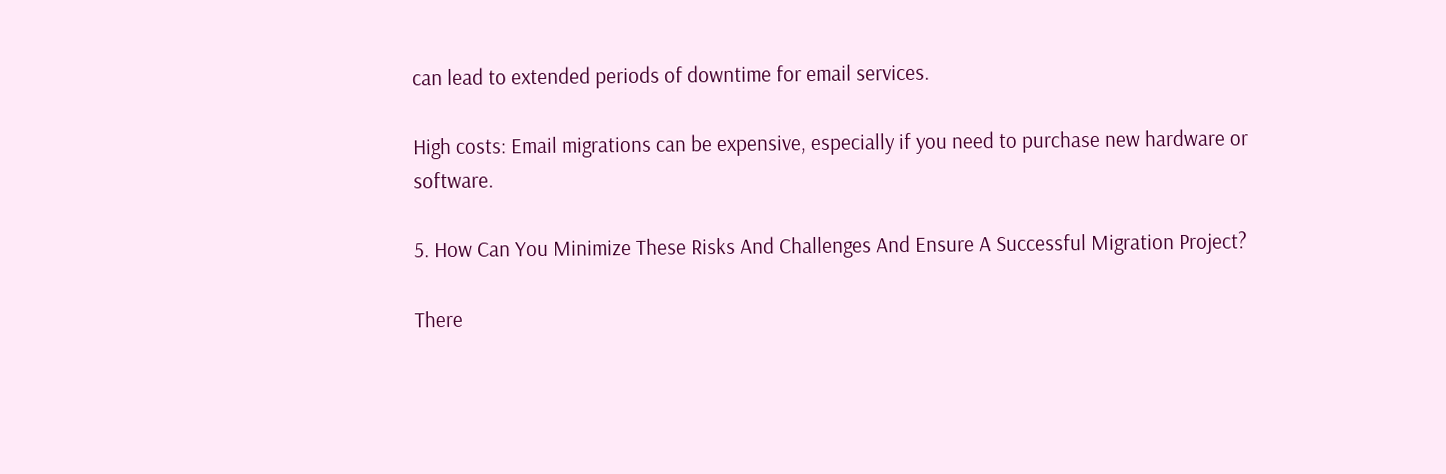can lead to extended periods of downtime for email services.

High costs: Email migrations can be expensive, especially if you need to purchase new hardware or software.

5. How Can You Minimize These Risks And Challenges And Ensure A Successful Migration Project?

There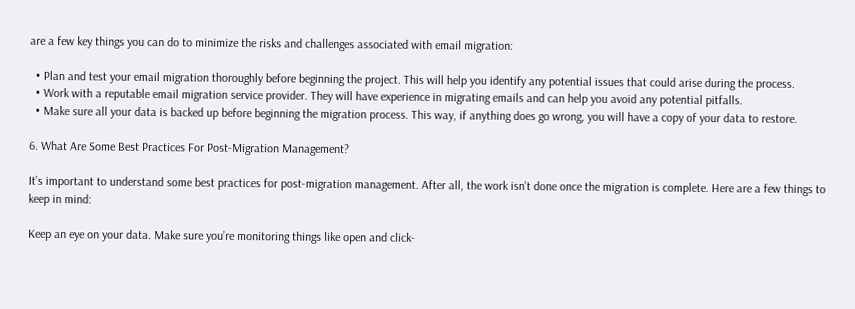are a few key things you can do to minimize the risks and challenges associated with email migration:

  • Plan and test your email migration thoroughly before beginning the project. This will help you identify any potential issues that could arise during the process.
  • Work with a reputable email migration service provider. They will have experience in migrating emails and can help you avoid any potential pitfalls.
  • Make sure all your data is backed up before beginning the migration process. This way, if anything does go wrong, you will have a copy of your data to restore.

6. What Are Some Best Practices For Post-Migration Management?

It’s important to understand some best practices for post-migration management. After all, the work isn’t done once the migration is complete. Here are a few things to keep in mind:

Keep an eye on your data. Make sure you’re monitoring things like open and click-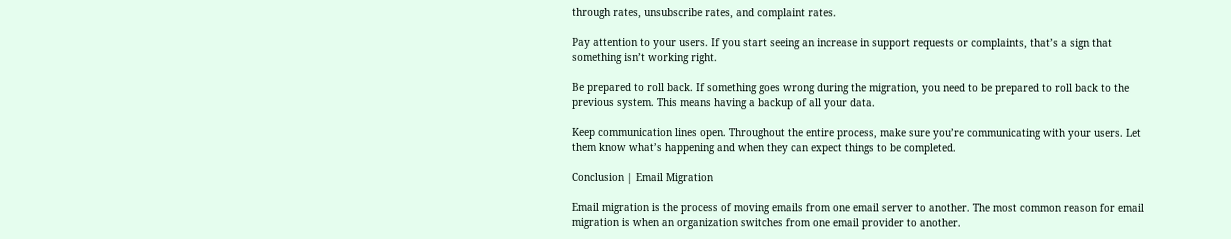through rates, unsubscribe rates, and complaint rates.

Pay attention to your users. If you start seeing an increase in support requests or complaints, that’s a sign that something isn’t working right.

Be prepared to roll back. If something goes wrong during the migration, you need to be prepared to roll back to the previous system. This means having a backup of all your data.

Keep communication lines open. Throughout the entire process, make sure you’re communicating with your users. Let them know what’s happening and when they can expect things to be completed.

Conclusion | Email Migration

Email migration is the process of moving emails from one email server to another. The most common reason for email migration is when an organization switches from one email provider to another.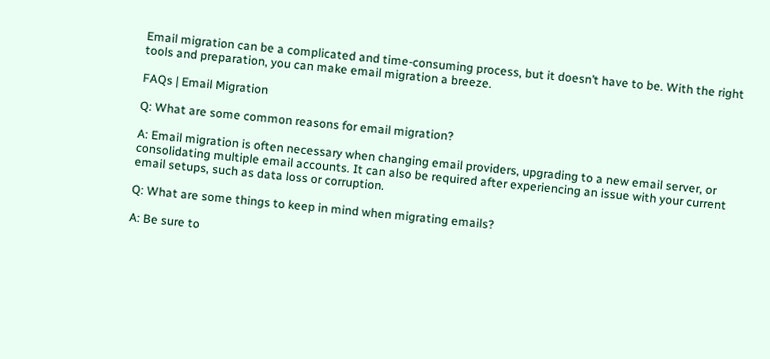Email migration can be a complicated and time-consuming process, but it doesn’t have to be. With the right tools and preparation, you can make email migration a breeze.

FAQs | Email Migration

Q: What are some common reasons for email migration?

A: Email migration is often necessary when changing email providers, upgrading to a new email server, or consolidating multiple email accounts. It can also be required after experiencing an issue with your current email setups, such as data loss or corruption.

Q: What are some things to keep in mind when migrating emails?

A: Be sure to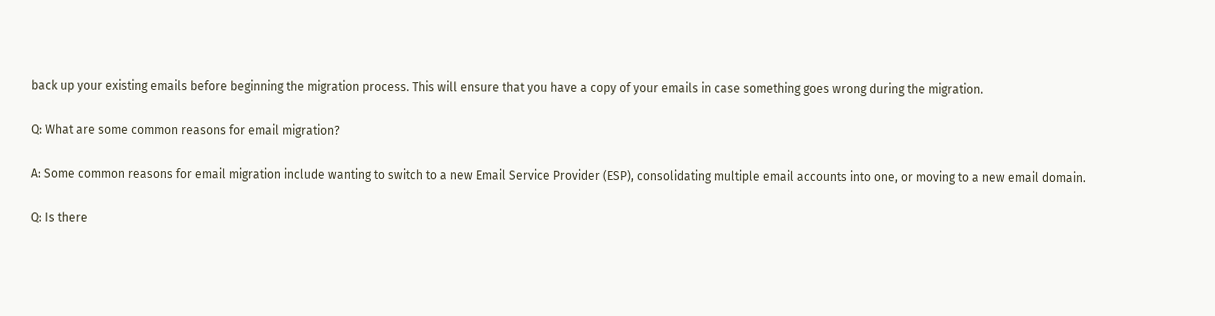back up your existing emails before beginning the migration process. This will ensure that you have a copy of your emails in case something goes wrong during the migration.

Q: What are some common reasons for email migration?

A: Some common reasons for email migration include wanting to switch to a new Email Service Provider (ESP), consolidating multiple email accounts into one, or moving to a new email domain.

Q: Is there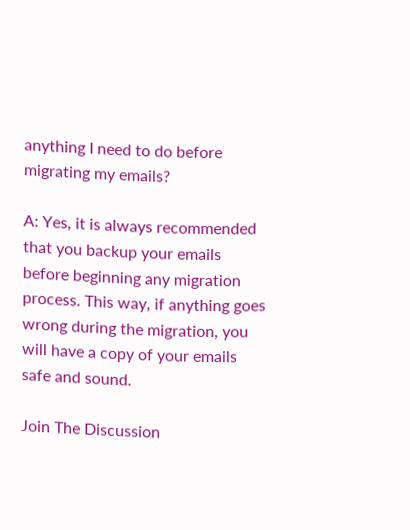anything I need to do before migrating my emails?

A: Yes, it is always recommended that you backup your emails before beginning any migration process. This way, if anything goes wrong during the migration, you will have a copy of your emails safe and sound.

Join The Discussion